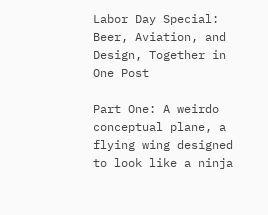Labor Day Special: Beer, Aviation, and Design, Together in One Post

Part One: A weirdo conceptual plane, a flying wing designed to look like a ninja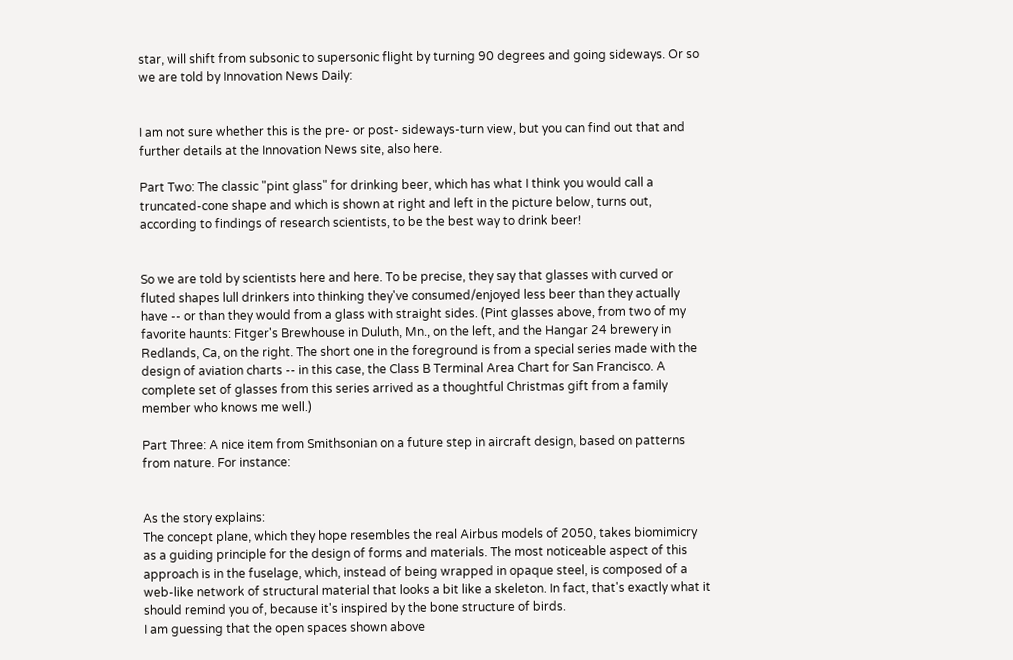star, will shift from subsonic to supersonic flight by turning 90 degrees and going sideways. Or so we are told by Innovation News Daily:


I am not sure whether this is the pre- or post- sideways-turn view, but you can find out that and further details at the Innovation News site, also here.

Part Two: The classic "pint glass" for drinking beer, which has what I think you would call a truncated-cone shape and which is shown at right and left in the picture below, turns out, according to findings of research scientists, to be the best way to drink beer!


So we are told by scientists here and here. To be precise, they say that glasses with curved or fluted shapes lull drinkers into thinking they've consumed/enjoyed less beer than they actually have -- or than they would from a glass with straight sides. (Pint glasses above, from two of my favorite haunts: Fitger's Brewhouse in Duluth, Mn., on the left, and the Hangar 24 brewery in Redlands, Ca, on the right. The short one in the foreground is from a special series made with the design of aviation charts -- in this case, the Class B Terminal Area Chart for San Francisco. A complete set of glasses from this series arrived as a thoughtful Christmas gift from a family member who knows me well.)

Part Three: A nice item from Smithsonian on a future step in aircraft design, based on patterns from nature. For instance:


As the story explains:
The concept plane, which they hope resembles the real Airbus models of 2050, takes biomimicry as a guiding principle for the design of forms and materials. The most noticeable aspect of this approach is in the fuselage, which, instead of being wrapped in opaque steel, is composed of a web-like network of structural material that looks a bit like a skeleton. In fact, that's exactly what it should remind you of, because it's inspired by the bone structure of birds.
I am guessing that the open spaces shown above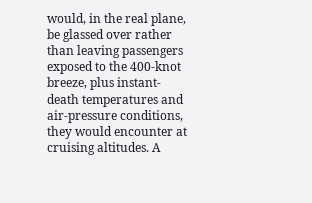would, in the real plane, be glassed over rather than leaving passengers exposed to the 400-knot breeze, plus instant-death temperatures and air-pressure conditions, they would encounter at cruising altitudes. A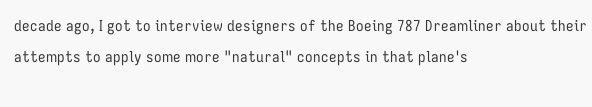decade ago, I got to interview designers of the Boeing 787 Dreamliner about their attempts to apply some more "natural" concepts in that plane's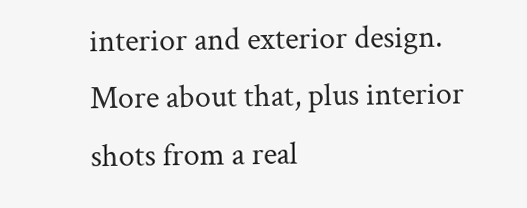interior and exterior design. More about that, plus interior shots from a real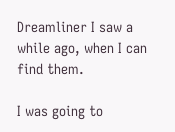Dreamliner I saw a while ago, when I can find them.

I was going to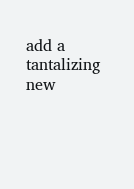add a tantalizing new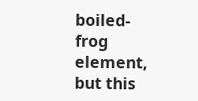boiled-frog element, but this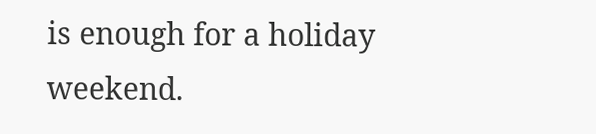is enough for a holiday weekend.